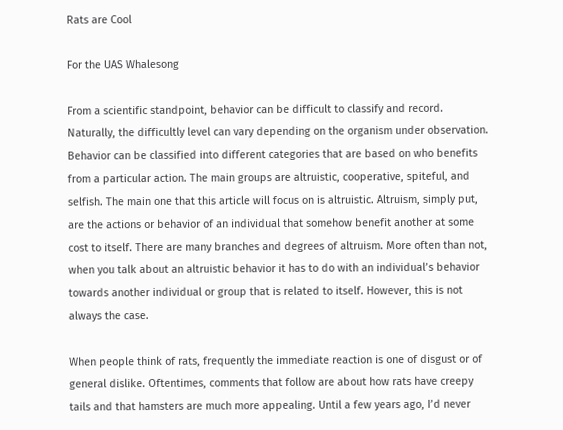Rats are Cool

For the UAS Whalesong

From a scientific standpoint, behavior can be difficult to classify and record. Naturally, the difficultly level can vary depending on the organism under observation. Behavior can be classified into different categories that are based on who benefits from a particular action. The main groups are altruistic, cooperative, spiteful, and selfish. The main one that this article will focus on is altruistic. Altruism, simply put, are the actions or behavior of an individual that somehow benefit another at some cost to itself. There are many branches and degrees of altruism. More often than not, when you talk about an altruistic behavior it has to do with an individual’s behavior towards another individual or group that is related to itself. However, this is not always the case.

When people think of rats, frequently the immediate reaction is one of disgust or of general dislike. Oftentimes, comments that follow are about how rats have creepy tails and that hamsters are much more appealing. Until a few years ago, I’d never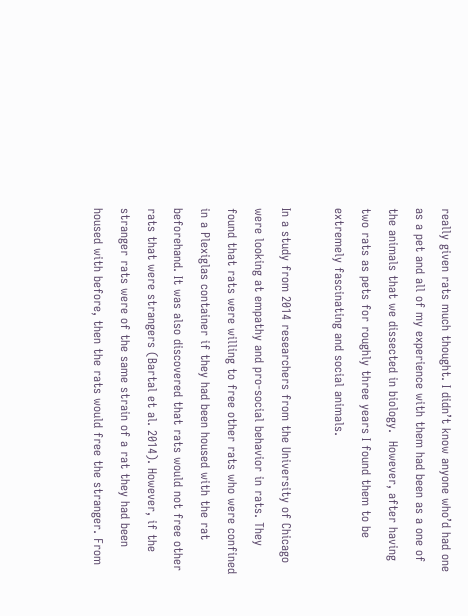really given rats much thought. I didn’t know anyone who’d had one as a pet and all of my experience with them had been as a one of the animals that we dissected in biology.  However, after having two rats as pets for roughly three years I found them to be extremely fascinating and social animals.

In a study from 2014 researchers from the University of Chicago were looking at empathy and pro-social behavior in rats. They found that rats were willing to free other rats who were confined in a Plexiglas container if they had been housed with the rat beforehand. It was also discovered that rats would not free other rats that were strangers (Bartal et al. 2014). However, if the stranger rats were of the same strain of a rat they had been housed with before, then the rats would free the stranger. From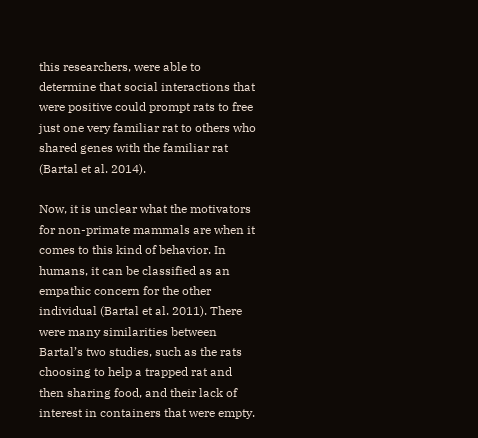this researchers, were able to determine that social interactions that were positive could prompt rats to free just one very familiar rat to others who shared genes with the familiar rat (Bartal et al. 2014).

Now, it is unclear what the motivators for non-primate mammals are when it comes to this kind of behavior. In humans, it can be classified as an empathic concern for the other individual (Bartal et al. 2011). There were many similarities between Bartal’s two studies, such as the rats choosing to help a trapped rat and then sharing food, and their lack of interest in containers that were empty.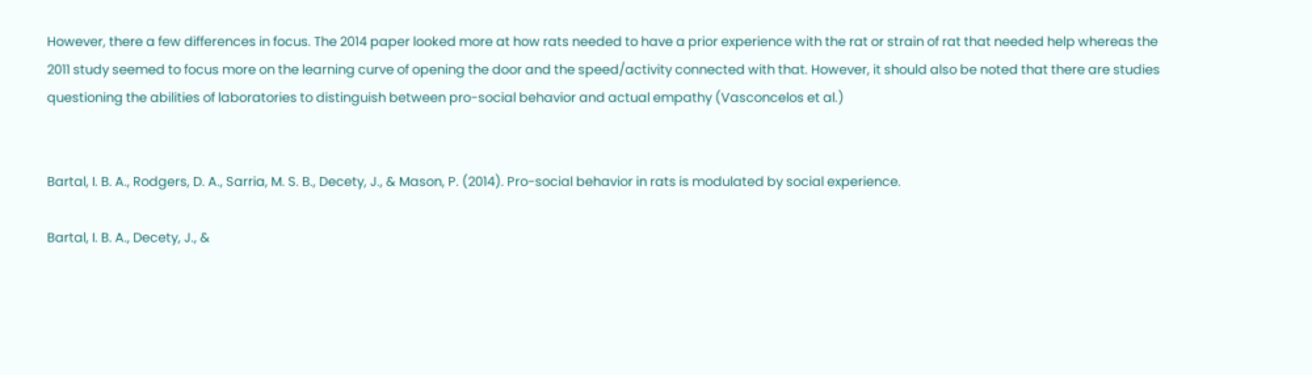However, there a few differences in focus. The 2014 paper looked more at how rats needed to have a prior experience with the rat or strain of rat that needed help whereas the 2011 study seemed to focus more on the learning curve of opening the door and the speed/activity connected with that. However, it should also be noted that there are studies questioning the abilities of laboratories to distinguish between pro-social behavior and actual empathy (Vasconcelos et al.)


Bartal, I. B. A., Rodgers, D. A., Sarria, M. S. B., Decety, J., & Mason, P. (2014). Pro-social behavior in rats is modulated by social experience.

Bartal, I. B. A., Decety, J., &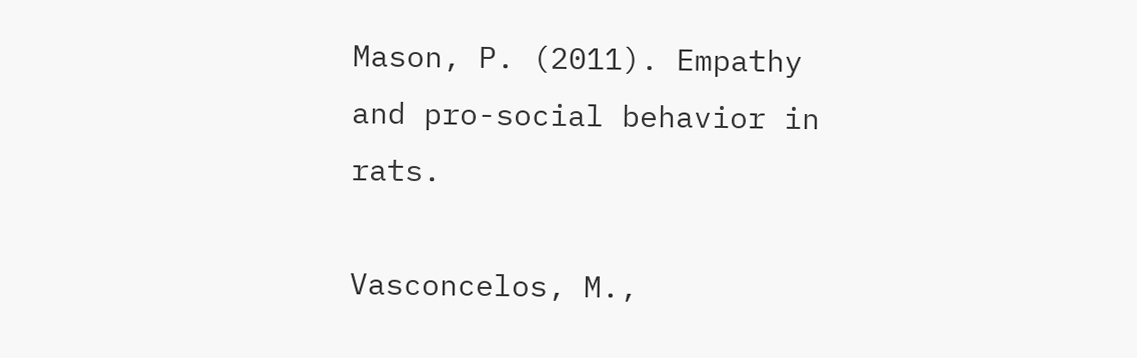Mason, P. (2011). Empathy and pro-social behavior in rats.

Vasconcelos, M.,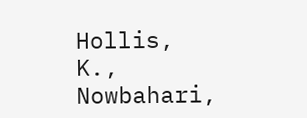Hollis, K., Nowbahari,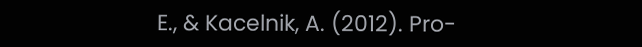E., & Kacelnik, A. (2012). Pro-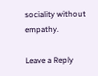sociality without empathy.

Leave a Reply